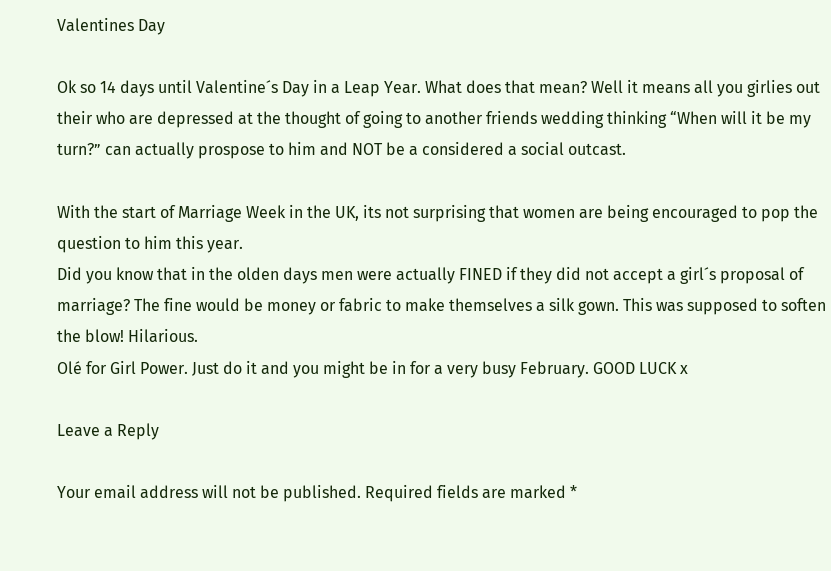Valentines Day

Ok so 14 days until Valentine´s Day in a Leap Year. What does that mean? Well it means all you girlies out their who are depressed at the thought of going to another friends wedding thinking “When will it be my turn?” can actually prospose to him and NOT be a considered a social outcast.

With the start of Marriage Week in the UK, its not surprising that women are being encouraged to pop the question to him this year.
Did you know that in the olden days men were actually FINED if they did not accept a girl´s proposal of marriage? The fine would be money or fabric to make themselves a silk gown. This was supposed to soften the blow! Hilarious.
Olé for Girl Power. Just do it and you might be in for a very busy February. GOOD LUCK x

Leave a Reply

Your email address will not be published. Required fields are marked *